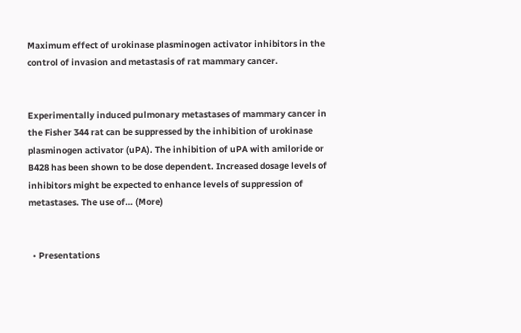Maximum effect of urokinase plasminogen activator inhibitors in the control of invasion and metastasis of rat mammary cancer.


Experimentally induced pulmonary metastases of mammary cancer in the Fisher 344 rat can be suppressed by the inhibition of urokinase plasminogen activator (uPA). The inhibition of uPA with amiloride or B428 has been shown to be dose dependent. Increased dosage levels of inhibitors might be expected to enhance levels of suppression of metastases. The use of… (More)


  • Presentations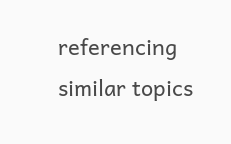referencing similar topics